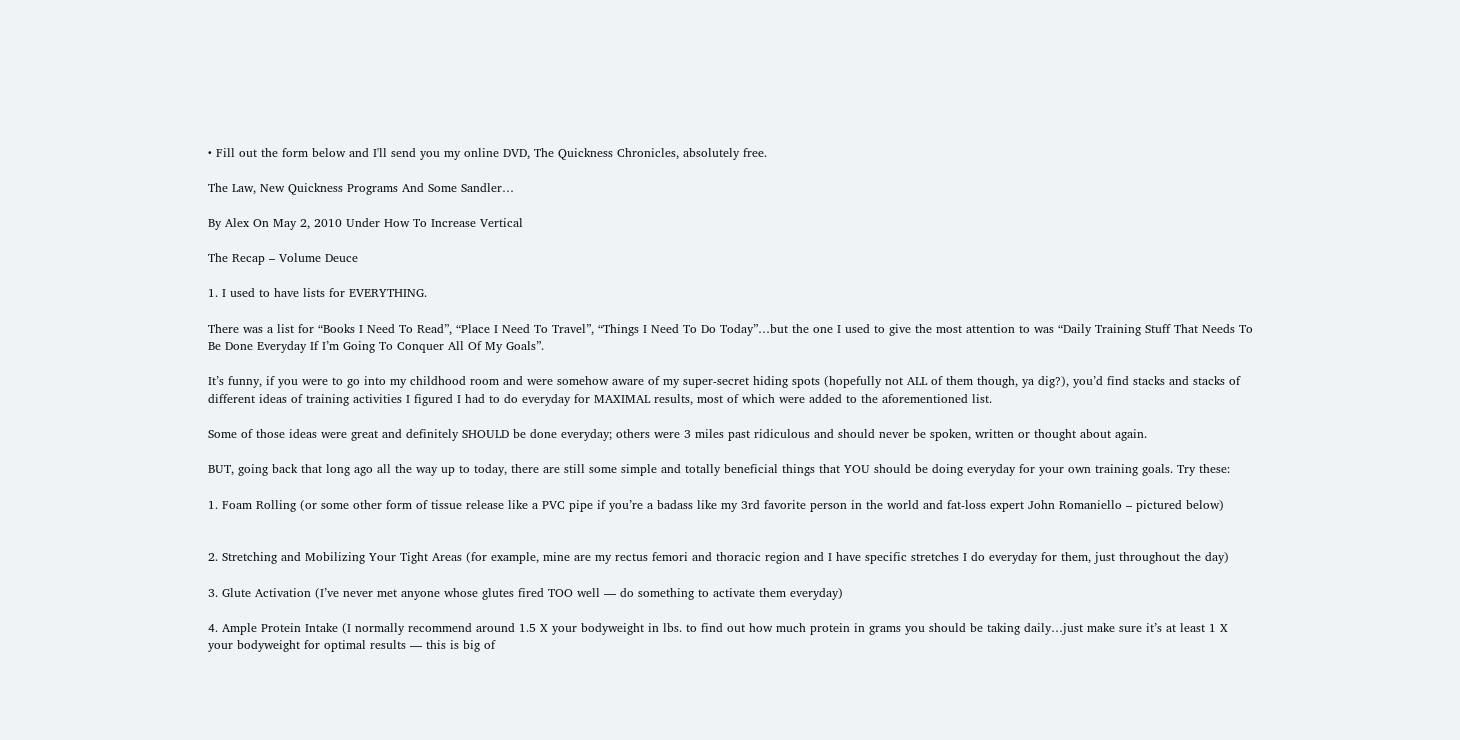• Fill out the form below and I'll send you my online DVD, The Quickness Chronicles, absolutely free.

The Law, New Quickness Programs And Some Sandler…

By Alex On May 2, 2010 Under How To Increase Vertical

The Recap – Volume Deuce

1. I used to have lists for EVERYTHING.

There was a list for “Books I Need To Read”, “Place I Need To Travel”, “Things I Need To Do Today”…but the one I used to give the most attention to was “Daily Training Stuff That Needs To Be Done Everyday If I’m Going To Conquer All Of My Goals”.

It’s funny, if you were to go into my childhood room and were somehow aware of my super-secret hiding spots (hopefully not ALL of them though, ya dig?), you’d find stacks and stacks of different ideas of training activities I figured I had to do everyday for MAXIMAL results, most of which were added to the aforementioned list.

Some of those ideas were great and definitely SHOULD be done everyday; others were 3 miles past ridiculous and should never be spoken, written or thought about again.

BUT, going back that long ago all the way up to today, there are still some simple and totally beneficial things that YOU should be doing everyday for your own training goals. Try these:

1. Foam Rolling (or some other form of tissue release like a PVC pipe if you’re a badass like my 3rd favorite person in the world and fat-loss expert John Romaniello – pictured below)


2. Stretching and Mobilizing Your Tight Areas (for example, mine are my rectus femori and thoracic region and I have specific stretches I do everyday for them, just throughout the day)

3. Glute Activation (I’ve never met anyone whose glutes fired TOO well — do something to activate them everyday)

4. Ample Protein Intake (I normally recommend around 1.5 X your bodyweight in lbs. to find out how much protein in grams you should be taking daily…just make sure it’s at least 1 X your bodyweight for optimal results — this is big of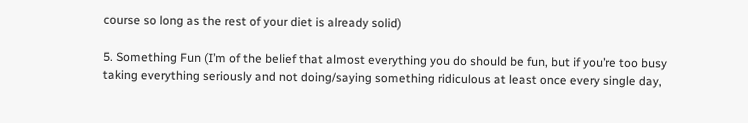course so long as the rest of your diet is already solid)

5. Something Fun (I’m of the belief that almost everything you do should be fun, but if you’re too busy taking everything seriously and not doing/saying something ridiculous at least once every single day,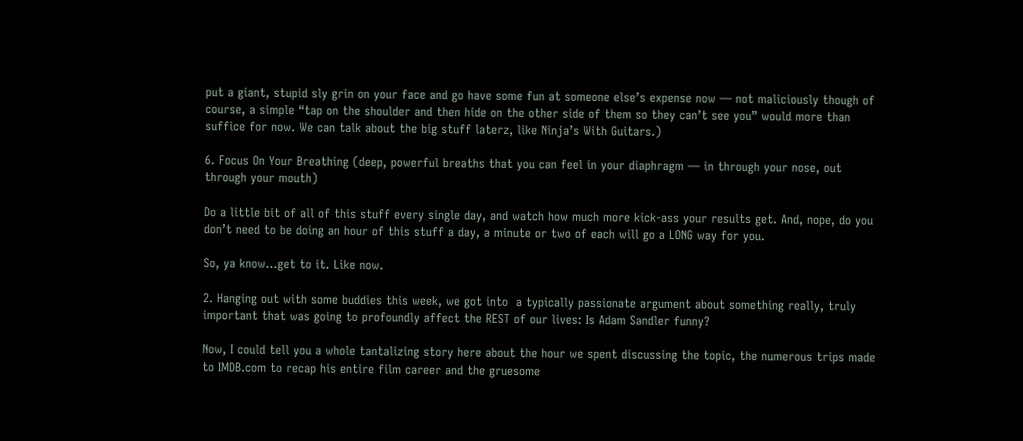put a giant, stupid sly grin on your face and go have some fun at someone else’s expense now — not maliciously though of course, a simple “tap on the shoulder and then hide on the other side of them so they can’t see you” would more than suffice for now. We can talk about the big stuff laterz, like Ninja’s With Guitars.)

6. Focus On Your Breathing (deep, powerful breaths that you can feel in your diaphragm — in through your nose, out through your mouth)

Do a little bit of all of this stuff every single day, and watch how much more kick-ass your results get. And, nope, do you don’t need to be doing an hour of this stuff a day, a minute or two of each will go a LONG way for you.

So, ya know…get to it. Like now.

2. Hanging out with some buddies this week, we got into  a typically passionate argument about something really, truly important that was going to profoundly affect the REST of our lives: Is Adam Sandler funny?

Now, I could tell you a whole tantalizing story here about the hour we spent discussing the topic, the numerous trips made to IMDB.com to recap his entire film career and the gruesome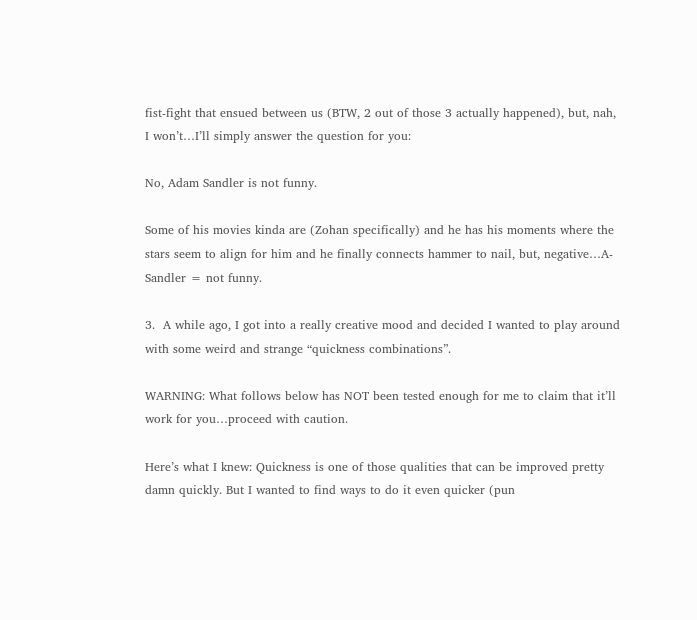fist-fight that ensued between us (BTW, 2 out of those 3 actually happened), but, nah, I won’t…I’ll simply answer the question for you:

No, Adam Sandler is not funny.

Some of his movies kinda are (Zohan specifically) and he has his moments where the stars seem to align for him and he finally connects hammer to nail, but, negative…A-Sandler = not funny.

3.  A while ago, I got into a really creative mood and decided I wanted to play around with some weird and strange “quickness combinations”.

WARNING: What follows below has NOT been tested enough for me to claim that it’ll work for you…proceed with caution.

Here’s what I knew: Quickness is one of those qualities that can be improved pretty damn quickly. But I wanted to find ways to do it even quicker (pun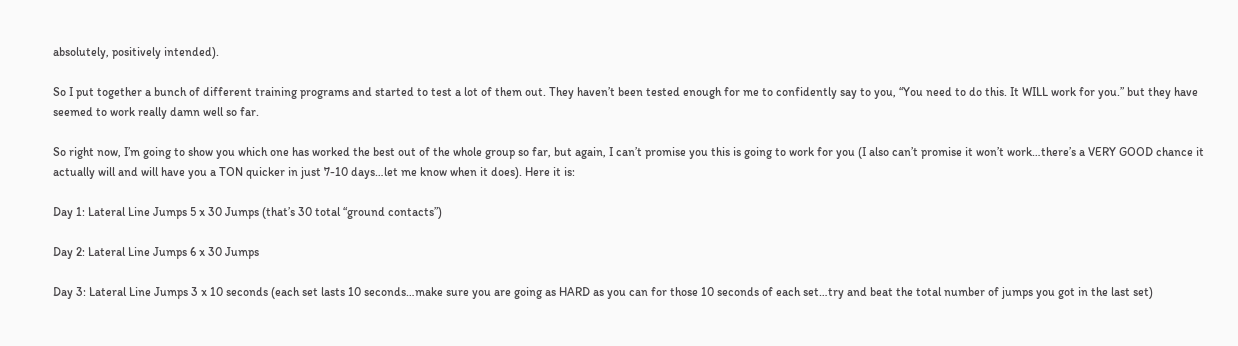absolutely, positively intended).

So I put together a bunch of different training programs and started to test a lot of them out. They haven’t been tested enough for me to confidently say to you, “You need to do this. It WILL work for you.” but they have seemed to work really damn well so far.

So right now, I’m going to show you which one has worked the best out of the whole group so far, but again, I can’t promise you this is going to work for you (I also can’t promise it won’t work…there’s a VERY GOOD chance it actually will and will have you a TON quicker in just 7-10 days…let me know when it does). Here it is:

Day 1: Lateral Line Jumps 5 x 30 Jumps (that’s 30 total “ground contacts”)

Day 2: Lateral Line Jumps 6 x 30 Jumps

Day 3: Lateral Line Jumps 3 x 10 seconds (each set lasts 10 seconds…make sure you are going as HARD as you can for those 10 seconds of each set…try and beat the total number of jumps you got in the last set)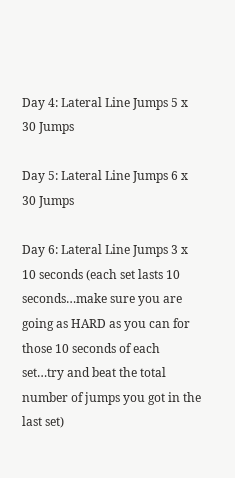Day 4: Lateral Line Jumps 5 x 30 Jumps

Day 5: Lateral Line Jumps 6 x 30 Jumps

Day 6: Lateral Line Jumps 3 x 10 seconds (each set lasts 10 seconds…make sure you are going as HARD as you can for those 10 seconds of each set…try and beat the total number of jumps you got in the last set)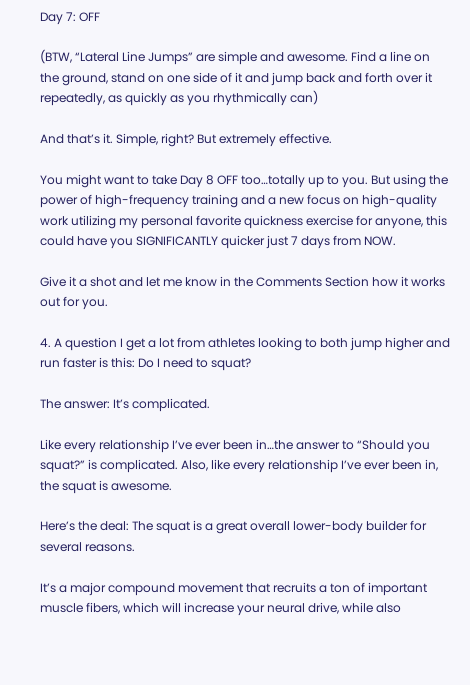Day 7: OFF

(BTW, “Lateral Line Jumps” are simple and awesome. Find a line on the ground, stand on one side of it and jump back and forth over it repeatedly, as quickly as you rhythmically can)

And that’s it. Simple, right? But extremely effective.

You might want to take Day 8 OFF too…totally up to you. But using the power of high-frequency training and a new focus on high-quality work utilizing my personal favorite quickness exercise for anyone, this could have you SIGNIFICANTLY quicker just 7 days from NOW.

Give it a shot and let me know in the Comments Section how it works out for you.

4. A question I get a lot from athletes looking to both jump higher and run faster is this: Do I need to squat?

The answer: It’s complicated.

Like every relationship I’ve ever been in…the answer to “Should you squat?” is complicated. Also, like every relationship I’ve ever been in, the squat is awesome.

Here’s the deal: The squat is a great overall lower-body builder for several reasons.

It’s a major compound movement that recruits a ton of important muscle fibers, which will increase your neural drive, while also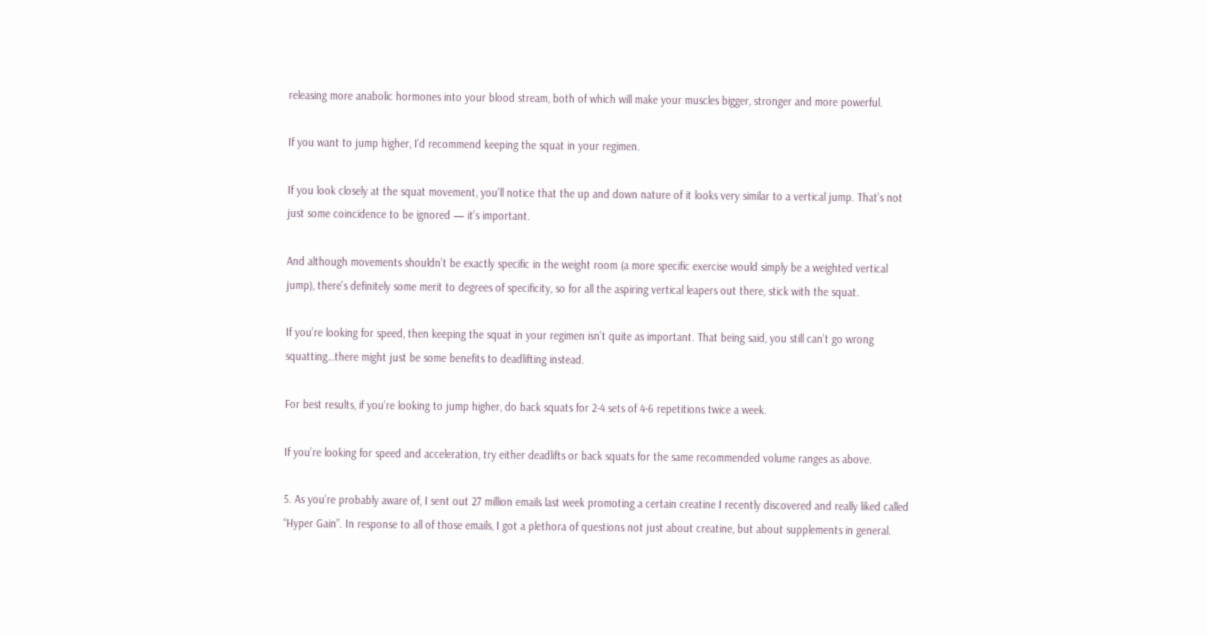releasing more anabolic hormones into your blood stream, both of which will make your muscles bigger, stronger and more powerful.

If you want to jump higher, I’d recommend keeping the squat in your regimen.

If you look closely at the squat movement, you’ll notice that the up and down nature of it looks very similar to a vertical jump. That’s not just some coincidence to be ignored — it’s important.

And although movements shouldn’t be exactly specific in the weight room (a more specific exercise would simply be a weighted vertical jump), there’s definitely some merit to degrees of specificity, so for all the aspiring vertical leapers out there, stick with the squat.

If you’re looking for speed, then keeping the squat in your regimen isn’t quite as important. That being said, you still can’t go wrong squatting…there might just be some benefits to deadlifting instead.

For best results, if you’re looking to jump higher, do back squats for 2-4 sets of 4-6 repetitions twice a week.

If you’re looking for speed and acceleration, try either deadlifts or back squats for the same recommended volume ranges as above.

5. As you’re probably aware of, I sent out 27 million emails last week promoting a certain creatine I recently discovered and really liked called “Hyper Gain”. In response to all of those emails, I got a plethora of questions not just about creatine, but about supplements in general.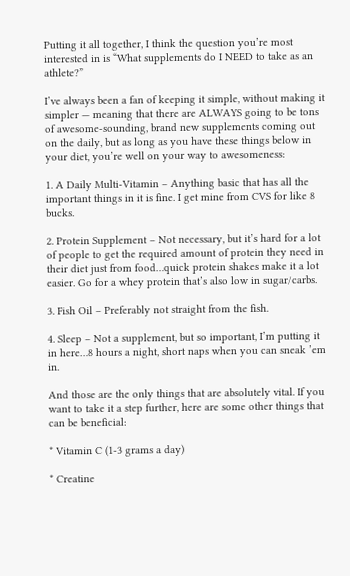Putting it all together, I think the question you’re most interested in is “What supplements do I NEED to take as an athlete?”

I’ve always been a fan of keeping it simple, without making it simpler — meaning that there are ALWAYS going to be tons of awesome-sounding, brand new supplements coming out on the daily, but as long as you have these things below in your diet, you’re well on your way to awesomeness:

1. A Daily Multi-Vitamin – Anything basic that has all the important things in it is fine. I get mine from CVS for like 8 bucks.

2. Protein Supplement – Not necessary, but it’s hard for a lot of people to get the required amount of protein they need in their diet just from food…quick protein shakes make it a lot easier. Go for a whey protein that’s also low in sugar/carbs.

3. Fish Oil – Preferably not straight from the fish.

4. Sleep – Not a supplement, but so important, I’m putting it in here…8 hours a night, short naps when you can sneak ’em in.

And those are the only things that are absolutely vital. If you want to take it a step further, here are some other things that can be beneficial:

* Vitamin C (1-3 grams a day)

* Creatine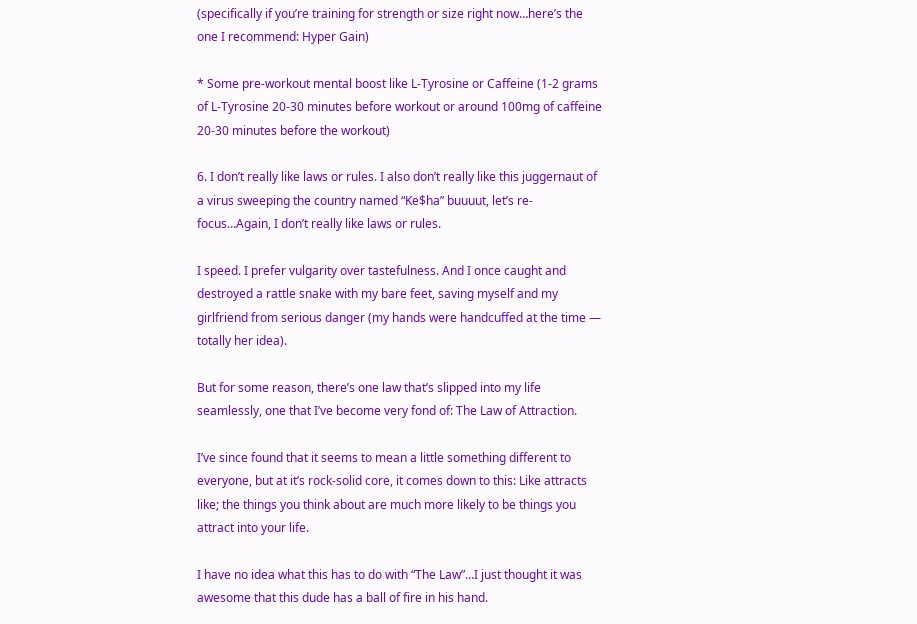(specifically if you’re training for strength or size right now…here’s the one I recommend: Hyper Gain)

* Some pre-workout mental boost like L-Tyrosine or Caffeine (1-2 grams of L-Tyrosine 20-30 minutes before workout or around 100mg of caffeine 20-30 minutes before the workout)

6. I don’t really like laws or rules. I also don’t really like this juggernaut of a virus sweeping the country named “Ke$ha” buuuut, let’s re-focus…Again, I don’t really like laws or rules.

I speed. I prefer vulgarity over tastefulness. And I once caught and destroyed a rattle snake with my bare feet, saving myself and my girlfriend from serious danger (my hands were handcuffed at the time — totally her idea).

But for some reason, there’s one law that’s slipped into my life seamlessly, one that I’ve become very fond of: The Law of Attraction.

I’ve since found that it seems to mean a little something different to everyone, but at it’s rock-solid core, it comes down to this: Like attracts like; the things you think about are much more likely to be things you attract into your life.

I have no idea what this has to do with “The Law”…I just thought it was awesome that this dude has a ball of fire in his hand.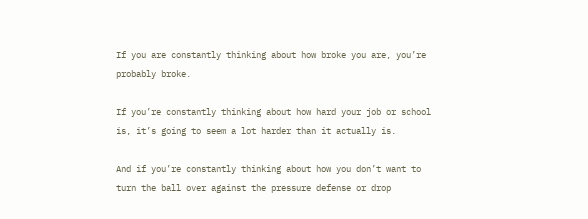If you are constantly thinking about how broke you are, you’re probably broke.

If you’re constantly thinking about how hard your job or school is, it’s going to seem a lot harder than it actually is.

And if you’re constantly thinking about how you don’t want to turn the ball over against the pressure defense or drop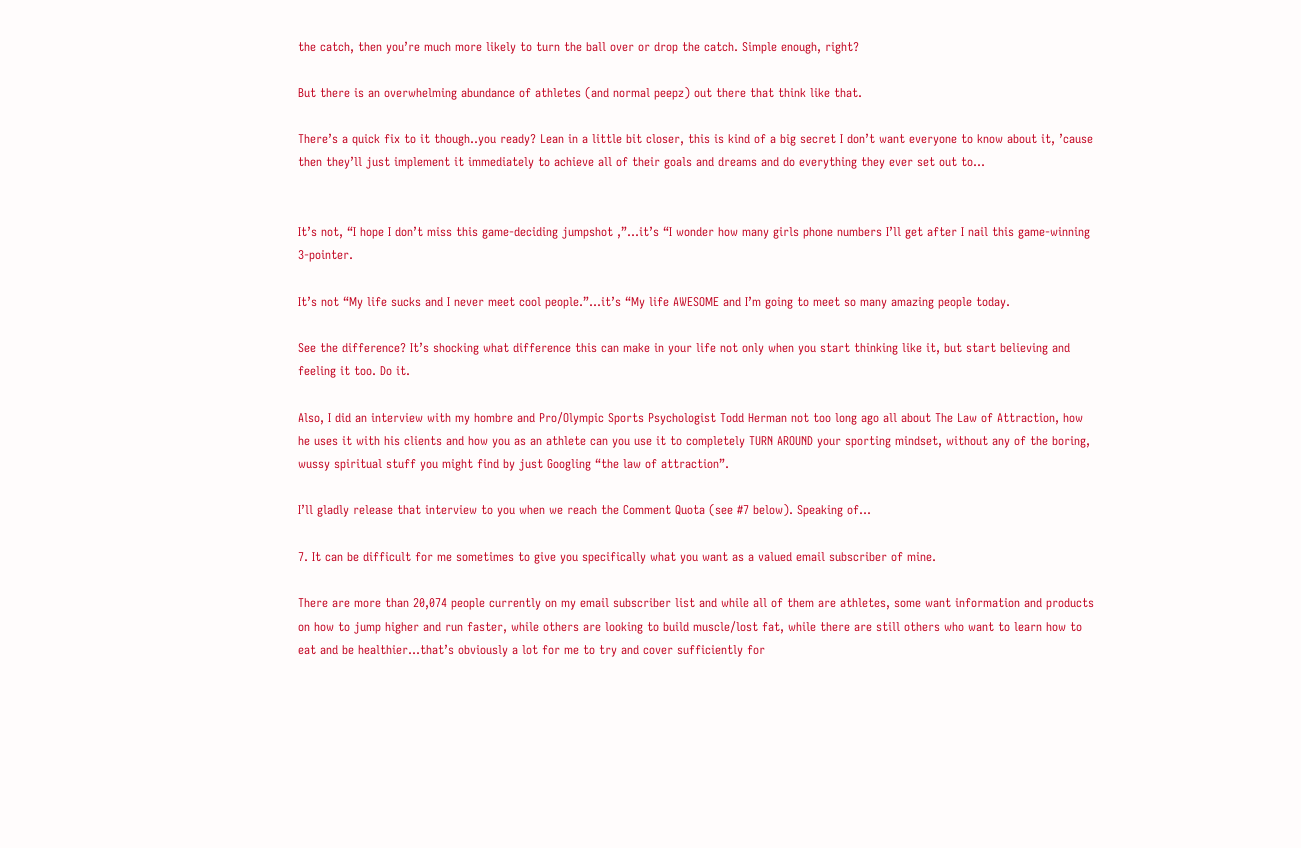the catch, then you’re much more likely to turn the ball over or drop the catch. Simple enough, right?

But there is an overwhelming abundance of athletes (and normal peepz) out there that think like that.

There’s a quick fix to it though..you ready? Lean in a little bit closer, this is kind of a big secret I don’t want everyone to know about it, ’cause then they’ll just implement it immediately to achieve all of their goals and dreams and do everything they ever set out to…


It’s not, “I hope I don’t miss this game-deciding jumpshot ,”…it’s “I wonder how many girls phone numbers I’ll get after I nail this game-winning 3-pointer.

It’s not “My life sucks and I never meet cool people.”…it’s “My life AWESOME and I’m going to meet so many amazing people today.

See the difference? It’s shocking what difference this can make in your life not only when you start thinking like it, but start believing and feeling it too. Do it.

Also, I did an interview with my hombre and Pro/Olympic Sports Psychologist Todd Herman not too long ago all about The Law of Attraction, how he uses it with his clients and how you as an athlete can you use it to completely TURN AROUND your sporting mindset, without any of the boring, wussy spiritual stuff you might find by just Googling “the law of attraction”.

I’ll gladly release that interview to you when we reach the Comment Quota (see #7 below). Speaking of…

7. It can be difficult for me sometimes to give you specifically what you want as a valued email subscriber of mine.

There are more than 20,074 people currently on my email subscriber list and while all of them are athletes, some want information and products on how to jump higher and run faster, while others are looking to build muscle/lost fat, while there are still others who want to learn how to eat and be healthier…that’s obviously a lot for me to try and cover sufficiently for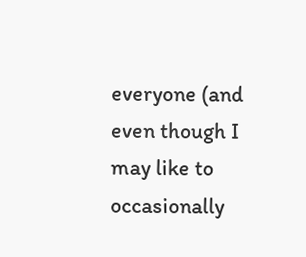everyone (and even though I may like to occasionally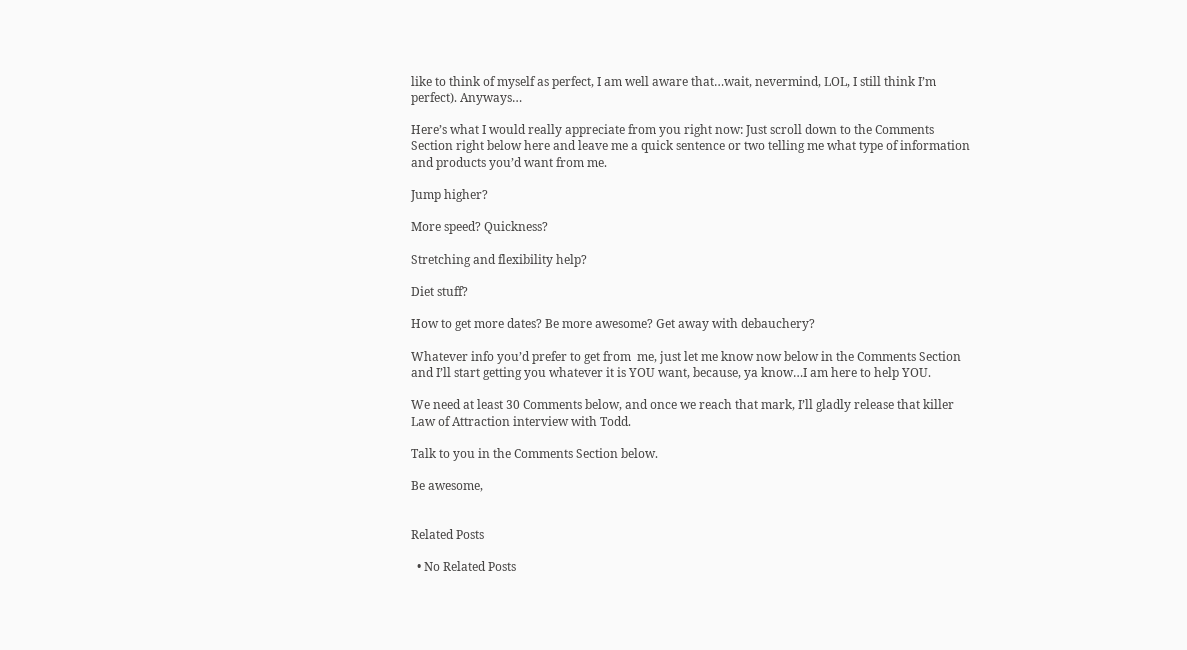like to think of myself as perfect, I am well aware that…wait, nevermind, LOL, I still think I’m perfect). Anyways…

Here’s what I would really appreciate from you right now: Just scroll down to the Comments Section right below here and leave me a quick sentence or two telling me what type of information and products you’d want from me.

Jump higher?

More speed? Quickness?

Stretching and flexibility help?

Diet stuff?

How to get more dates? Be more awesome? Get away with debauchery?

Whatever info you’d prefer to get from  me, just let me know now below in the Comments Section and I’ll start getting you whatever it is YOU want, because, ya know…I am here to help YOU.

We need at least 30 Comments below, and once we reach that mark, I’ll gladly release that killer Law of Attraction interview with Todd.

Talk to you in the Comments Section below.

Be awesome,


Related Posts

  • No Related Posts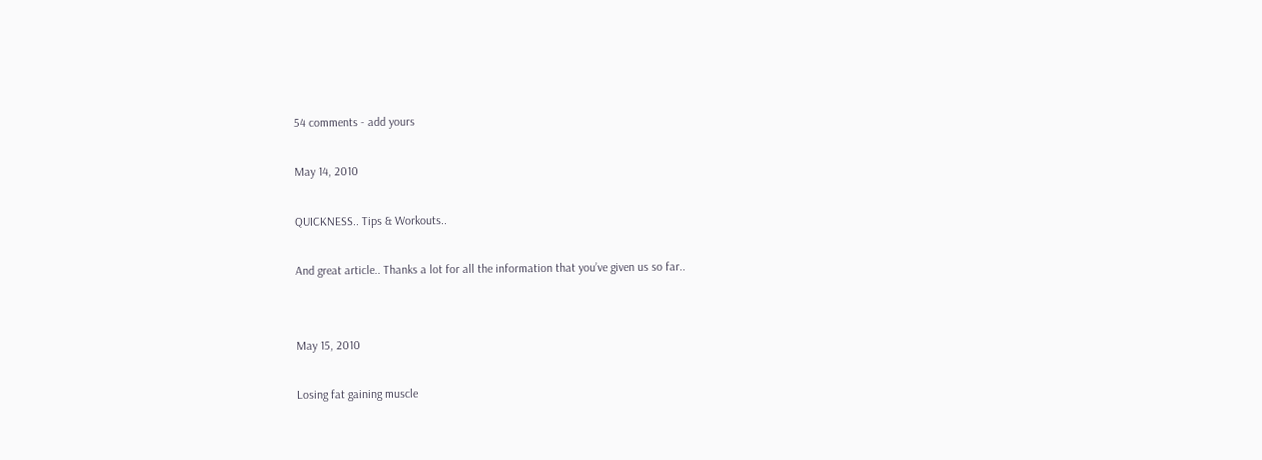54 comments - add yours

May 14, 2010

QUICKNESS.. Tips & Workouts..

And great article.. Thanks a lot for all the information that you’ve given us so far..


May 15, 2010

Losing fat gaining muscle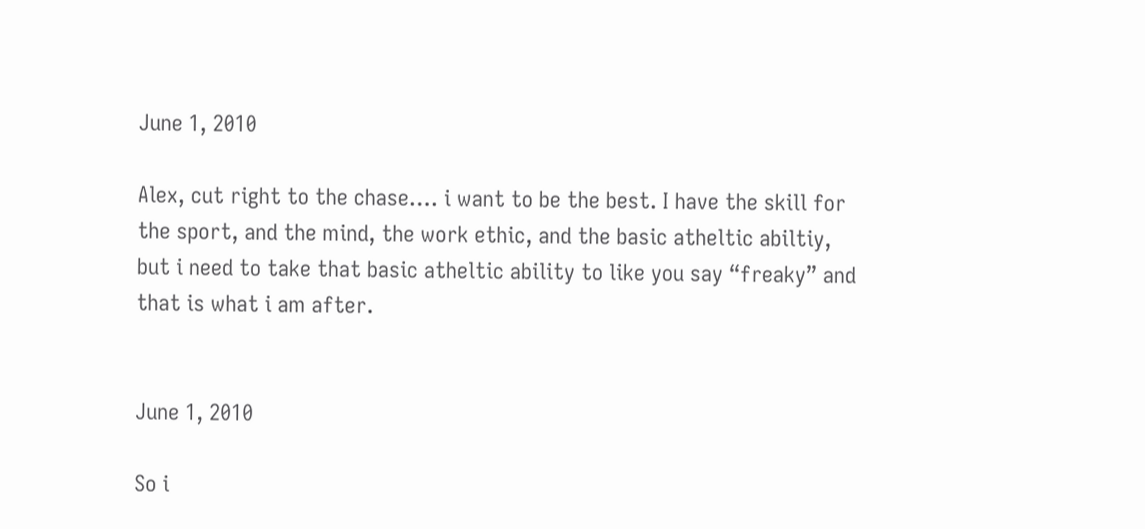June 1, 2010

Alex, cut right to the chase…. i want to be the best. I have the skill for the sport, and the mind, the work ethic, and the basic atheltic abiltiy, but i need to take that basic atheltic ability to like you say “freaky” and that is what i am after.


June 1, 2010

So i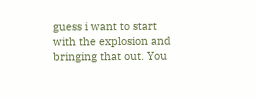guess i want to start with the explosion and bringing that out. You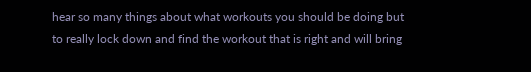hear so many things about what workouts you should be doing but to really lock down and find the workout that is right and will bring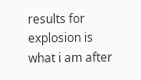results for explosion is what i am after